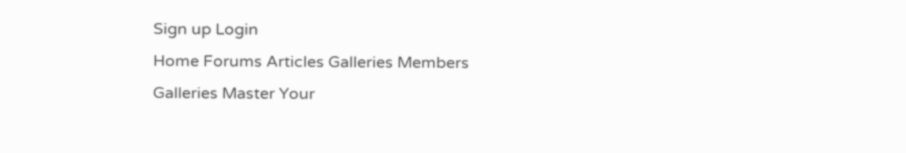Sign up Login
Home Forums Articles Galleries Members Galleries Master Your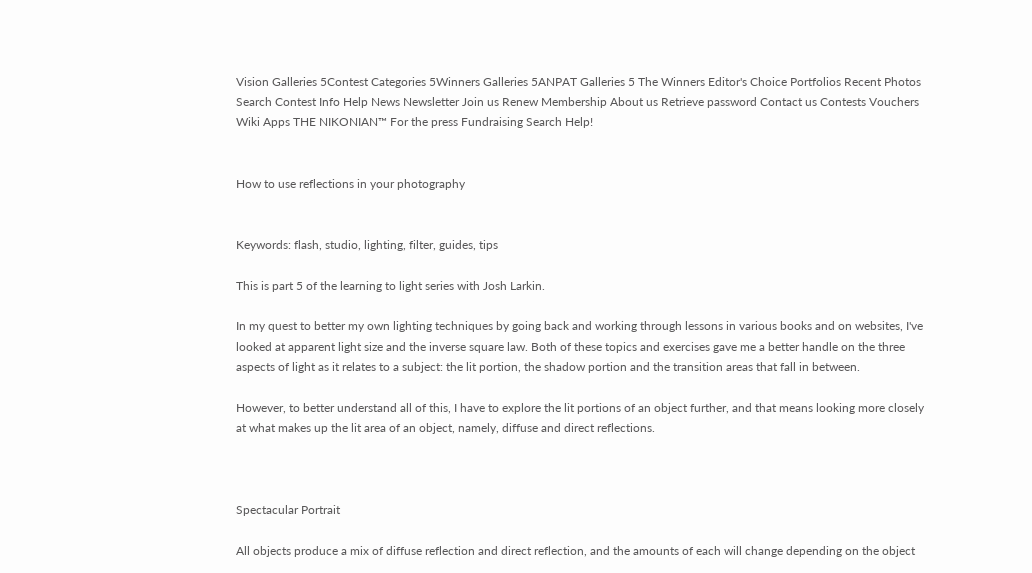Vision Galleries 5Contest Categories 5Winners Galleries 5ANPAT Galleries 5 The Winners Editor's Choice Portfolios Recent Photos Search Contest Info Help News Newsletter Join us Renew Membership About us Retrieve password Contact us Contests Vouchers Wiki Apps THE NIKONIAN™ For the press Fundraising Search Help!


How to use reflections in your photography


Keywords: flash, studio, lighting, filter, guides, tips

This is part 5 of the learning to light series with Josh Larkin.

In my quest to better my own lighting techniques by going back and working through lessons in various books and on websites, I've looked at apparent light size and the inverse square law. Both of these topics and exercises gave me a better handle on the three aspects of light as it relates to a subject: the lit portion, the shadow portion and the transition areas that fall in between.

However, to better understand all of this, I have to explore the lit portions of an object further, and that means looking more closely at what makes up the lit area of an object, namely, diffuse and direct reflections.



Spectacular Portrait

All objects produce a mix of diffuse reflection and direct reflection, and the amounts of each will change depending on the object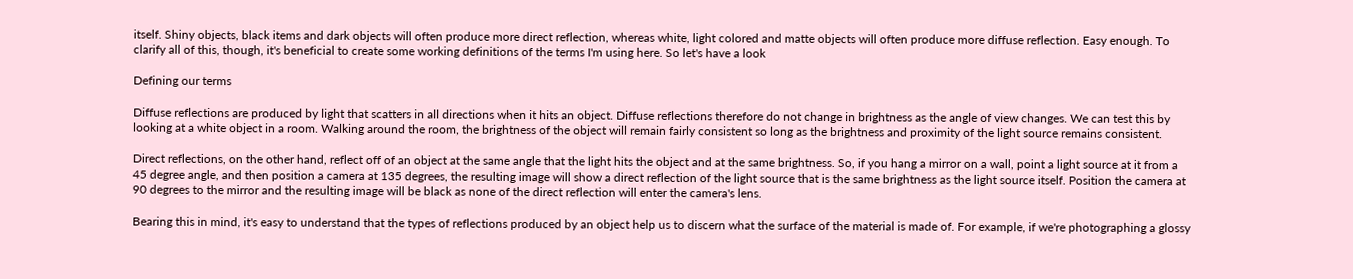itself. Shiny objects, black items and dark objects will often produce more direct reflection, whereas white, light colored and matte objects will often produce more diffuse reflection. Easy enough. To clarify all of this, though, it's beneficial to create some working definitions of the terms I'm using here. So let's have a look

Defining our terms

Diffuse reflections are produced by light that scatters in all directions when it hits an object. Diffuse reflections therefore do not change in brightness as the angle of view changes. We can test this by looking at a white object in a room. Walking around the room, the brightness of the object will remain fairly consistent so long as the brightness and proximity of the light source remains consistent.

Direct reflections, on the other hand, reflect off of an object at the same angle that the light hits the object and at the same brightness. So, if you hang a mirror on a wall, point a light source at it from a 45 degree angle, and then position a camera at 135 degrees, the resulting image will show a direct reflection of the light source that is the same brightness as the light source itself. Position the camera at 90 degrees to the mirror and the resulting image will be black as none of the direct reflection will enter the camera's lens.

Bearing this in mind, it's easy to understand that the types of reflections produced by an object help us to discern what the surface of the material is made of. For example, if we're photographing a glossy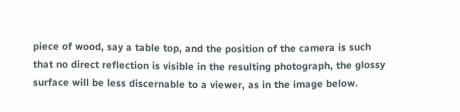piece of wood, say a table top, and the position of the camera is such that no direct reflection is visible in the resulting photograph, the glossy surface will be less discernable to a viewer, as in the image below.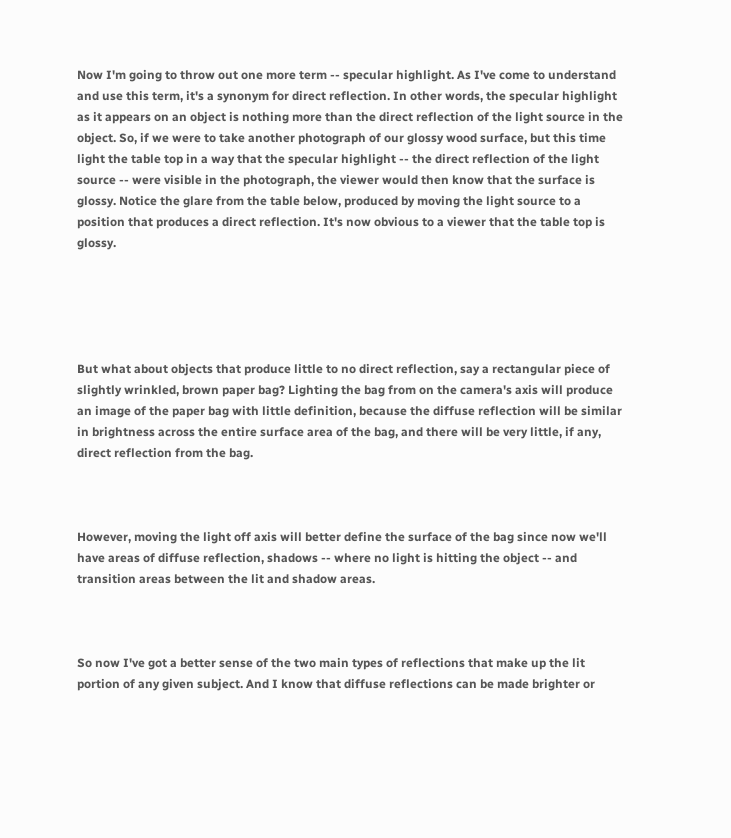Now I'm going to throw out one more term -- specular highlight. As I've come to understand and use this term, it's a synonym for direct reflection. In other words, the specular highlight as it appears on an object is nothing more than the direct reflection of the light source in the object. So, if we were to take another photograph of our glossy wood surface, but this time light the table top in a way that the specular highlight -- the direct reflection of the light source -- were visible in the photograph, the viewer would then know that the surface is glossy. Notice the glare from the table below, produced by moving the light source to a position that produces a direct reflection. It's now obvious to a viewer that the table top is glossy.





But what about objects that produce little to no direct reflection, say a rectangular piece of slightly wrinkled, brown paper bag? Lighting the bag from on the camera's axis will produce an image of the paper bag with little definition, because the diffuse reflection will be similar in brightness across the entire surface area of the bag, and there will be very little, if any, direct reflection from the bag.



However, moving the light off axis will better define the surface of the bag since now we'll have areas of diffuse reflection, shadows -- where no light is hitting the object -- and transition areas between the lit and shadow areas.



So now I've got a better sense of the two main types of reflections that make up the lit portion of any given subject. And I know that diffuse reflections can be made brighter or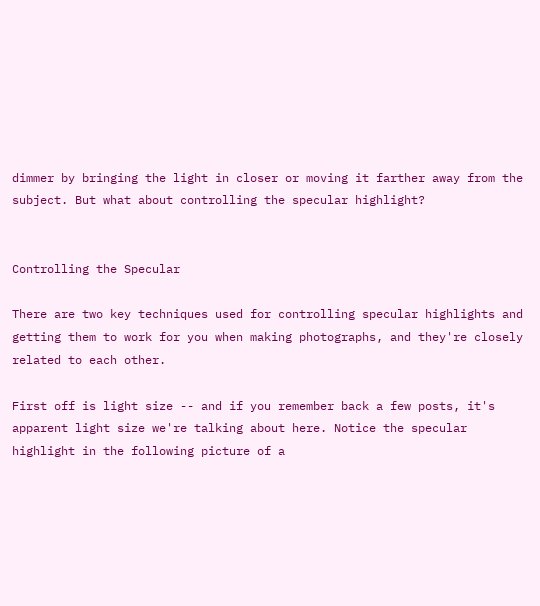dimmer by bringing the light in closer or moving it farther away from the subject. But what about controlling the specular highlight?


Controlling the Specular

There are two key techniques used for controlling specular highlights and getting them to work for you when making photographs, and they're closely related to each other.

First off is light size -- and if you remember back a few posts, it's apparent light size we're talking about here. Notice the specular highlight in the following picture of a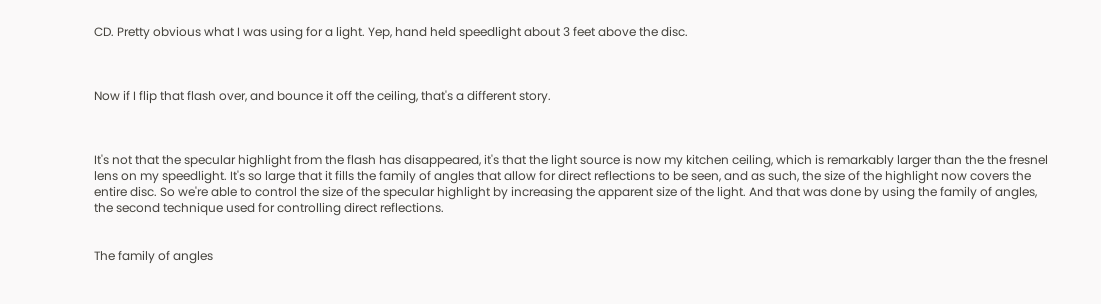CD. Pretty obvious what I was using for a light. Yep, hand held speedlight about 3 feet above the disc.



Now if I flip that flash over, and bounce it off the ceiling, that's a different story.



It's not that the specular highlight from the flash has disappeared, it's that the light source is now my kitchen ceiling, which is remarkably larger than the the fresnel lens on my speedlight. It's so large that it fills the family of angles that allow for direct reflections to be seen, and as such, the size of the highlight now covers the entire disc. So we're able to control the size of the specular highlight by increasing the apparent size of the light. And that was done by using the family of angles, the second technique used for controlling direct reflections.


The family of angles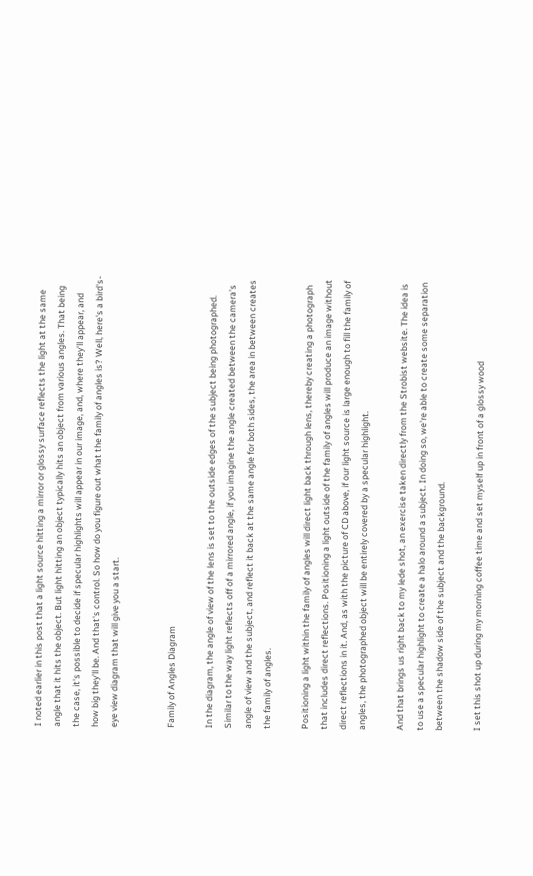I noted earlier in this post that a light source hitting a mirror or glossy surface reflects the light at the same angle that it hits the object. But light hitting an object typically hits an object from various angles. That being the case, it's possible to decide if specular highlights will appear in our image, and, where they'll appear, and how big they'll be. And that's control. So how do you figure out what the family of angles is? Well, here's a bird's-eye view diagram that will give you a start.


Family of Angles Diagram

In the diagram, the angle of view of the lens is set to the outside edges of the subject being photographed. Similar to the way light reflects off of a mirrored angle, if you imagine the angle created between the camera's angle of view and the subject, and reflect it back at the same angle for both sides, the area in between creates the family of angles.

Positioning a light within the family of angles will direct light back through lens, thereby creating a photograph that includes direct reflections. Positioning a light outside of the family of angles will produce an image without direct reflections in it. And, as with the picture of CD above, if our light source is large enough to fill the family of angles, the photographed object will be entirely covered by a specular highlight.

And that brings us right back to my lede shot, an exercise taken directly from the Strobist website. The idea is to use a specular highlight to create a halo around a subject. In doing so, we're able to create some separation between the shadow side of the subject and the background.

I set this shot up during my morning coffee time and set myself up in front of a glossy wood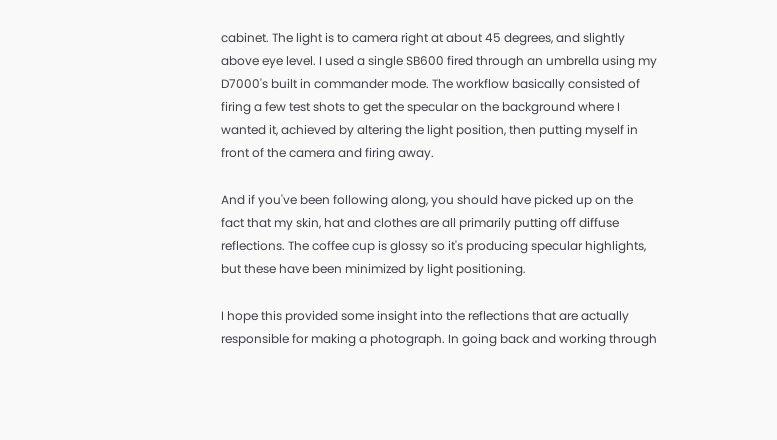cabinet. The light is to camera right at about 45 degrees, and slightly above eye level. I used a single SB600 fired through an umbrella using my D7000's built in commander mode. The workflow basically consisted of firing a few test shots to get the specular on the background where I wanted it, achieved by altering the light position, then putting myself in front of the camera and firing away.

And if you've been following along, you should have picked up on the fact that my skin, hat and clothes are all primarily putting off diffuse reflections. The coffee cup is glossy so it's producing specular highlights, but these have been minimized by light positioning.

I hope this provided some insight into the reflections that are actually responsible for making a photograph. In going back and working through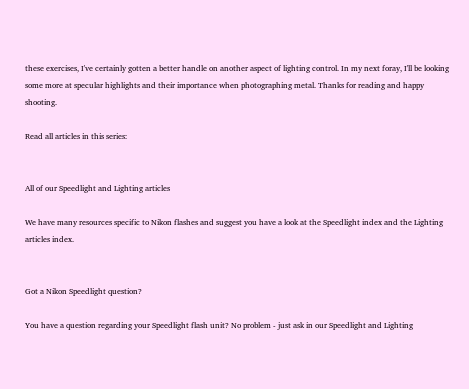these exercises, I've certainly gotten a better handle on another aspect of lighting control. In my next foray, I'll be looking some more at specular highlights and their importance when photographing metal. Thanks for reading and happy shooting.

Read all articles in this series:


All of our Speedlight and Lighting articles

We have many resources specific to Nikon flashes and suggest you have a look at the Speedlight index and the Lighting articles index.


Got a Nikon Speedlight question?

You have a question regarding your Speedlight flash unit? No problem - just ask in our Speedlight and Lighting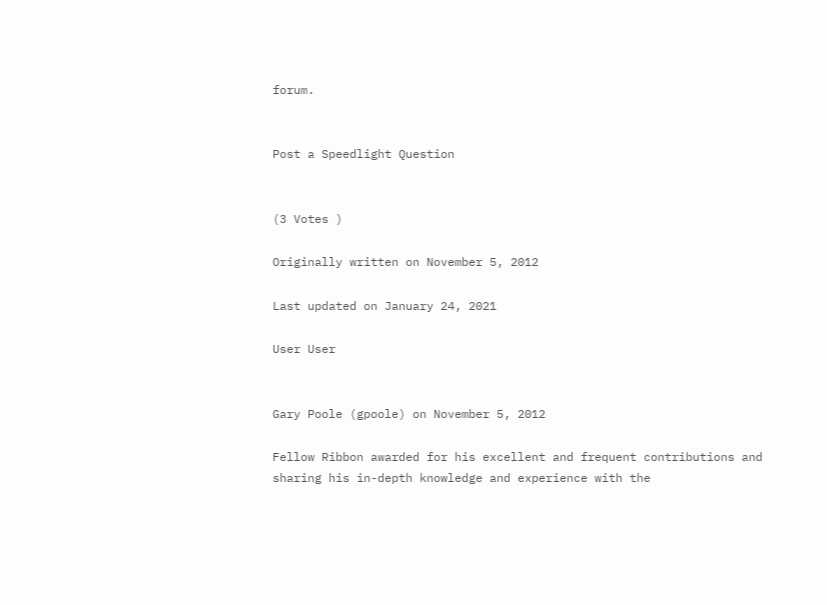forum.


Post a Speedlight Question


(3 Votes )

Originally written on November 5, 2012

Last updated on January 24, 2021

User User


Gary Poole (gpoole) on November 5, 2012

Fellow Ribbon awarded for his excellent and frequent contributions and sharing his in-depth knowledge and experience with the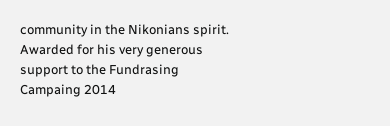community in the Nikonians spirit. Awarded for his very generous support to the Fundrasing Campaing 2014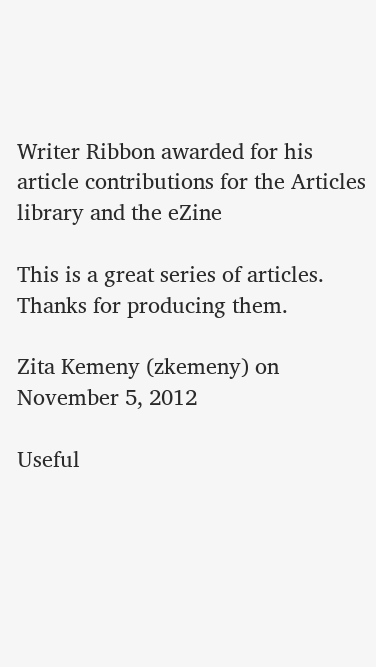Writer Ribbon awarded for his article contributions for the Articles library and the eZine

This is a great series of articles. Thanks for producing them.

Zita Kemeny (zkemeny) on November 5, 2012

Useful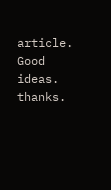article. Good ideas. thanks.